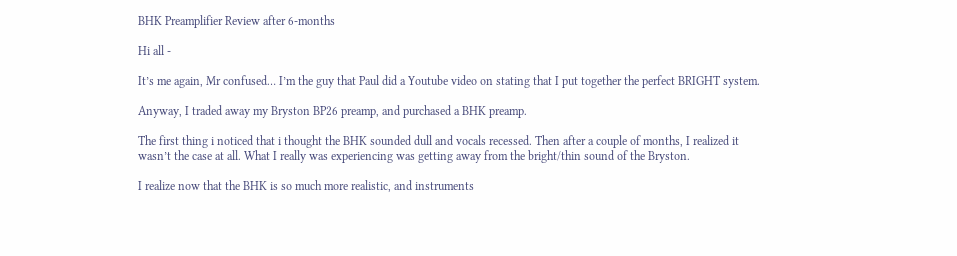BHK Preamplifier Review after 6-months

Hi all -

It’s me again, Mr confused… I’m the guy that Paul did a Youtube video on stating that I put together the perfect BRIGHT system.

Anyway, I traded away my Bryston BP26 preamp, and purchased a BHK preamp.

The first thing i noticed that i thought the BHK sounded dull and vocals recessed. Then after a couple of months, I realized it wasn’t the case at all. What I really was experiencing was getting away from the bright/thin sound of the Bryston.

I realize now that the BHK is so much more realistic, and instruments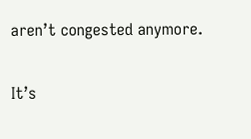aren’t congested anymore.

It’s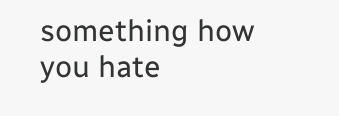something how you hate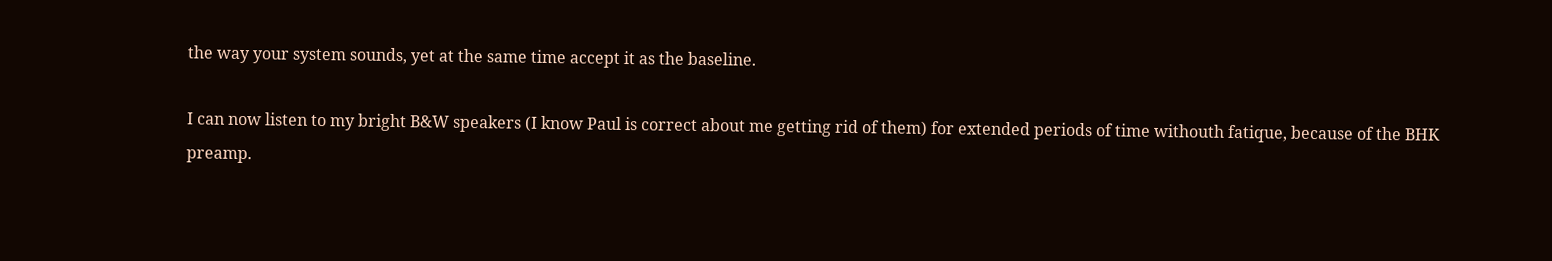the way your system sounds, yet at the same time accept it as the baseline.

I can now listen to my bright B&W speakers (I know Paul is correct about me getting rid of them) for extended periods of time withouth fatique, because of the BHK preamp.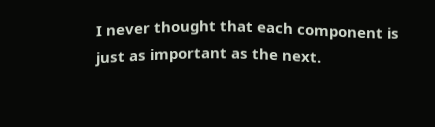I never thought that each component is just as important as the next.